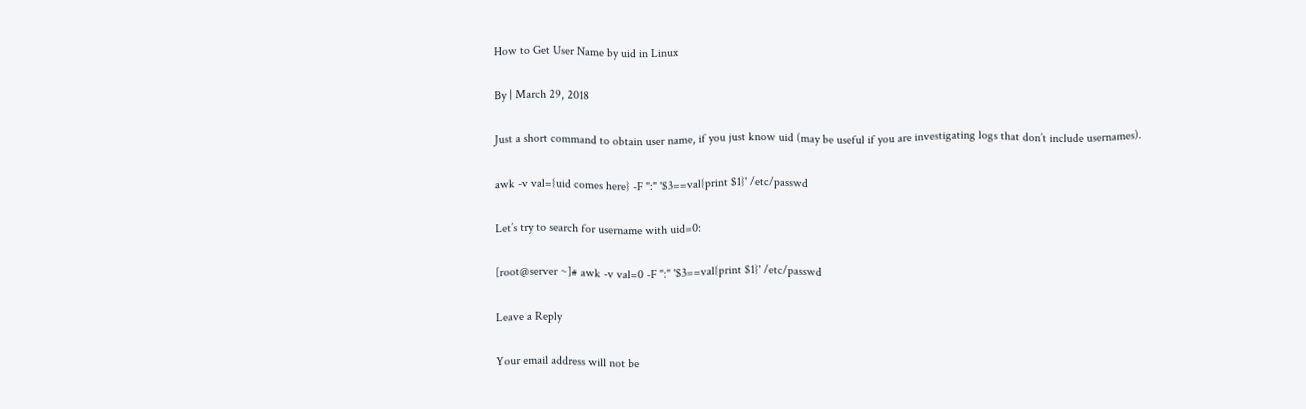How to Get User Name by uid in Linux

By | March 29, 2018

Just a short command to obtain user name, if you just know uid (may be useful if you are investigating logs that don’t include usernames).

awk -v val={uid comes here} -F ":" '$3==val{print $1}' /etc/passwd

Let’s try to search for username with uid=0:

[root@server ~]# awk -v val=0 -F ":" '$3==val{print $1}' /etc/passwd

Leave a Reply

Your email address will not be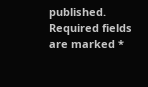published. Required fields are marked *